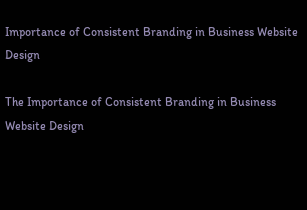Importance of Consistent Branding in Business Website Design

The Importance of Consistent Branding in Business Website Design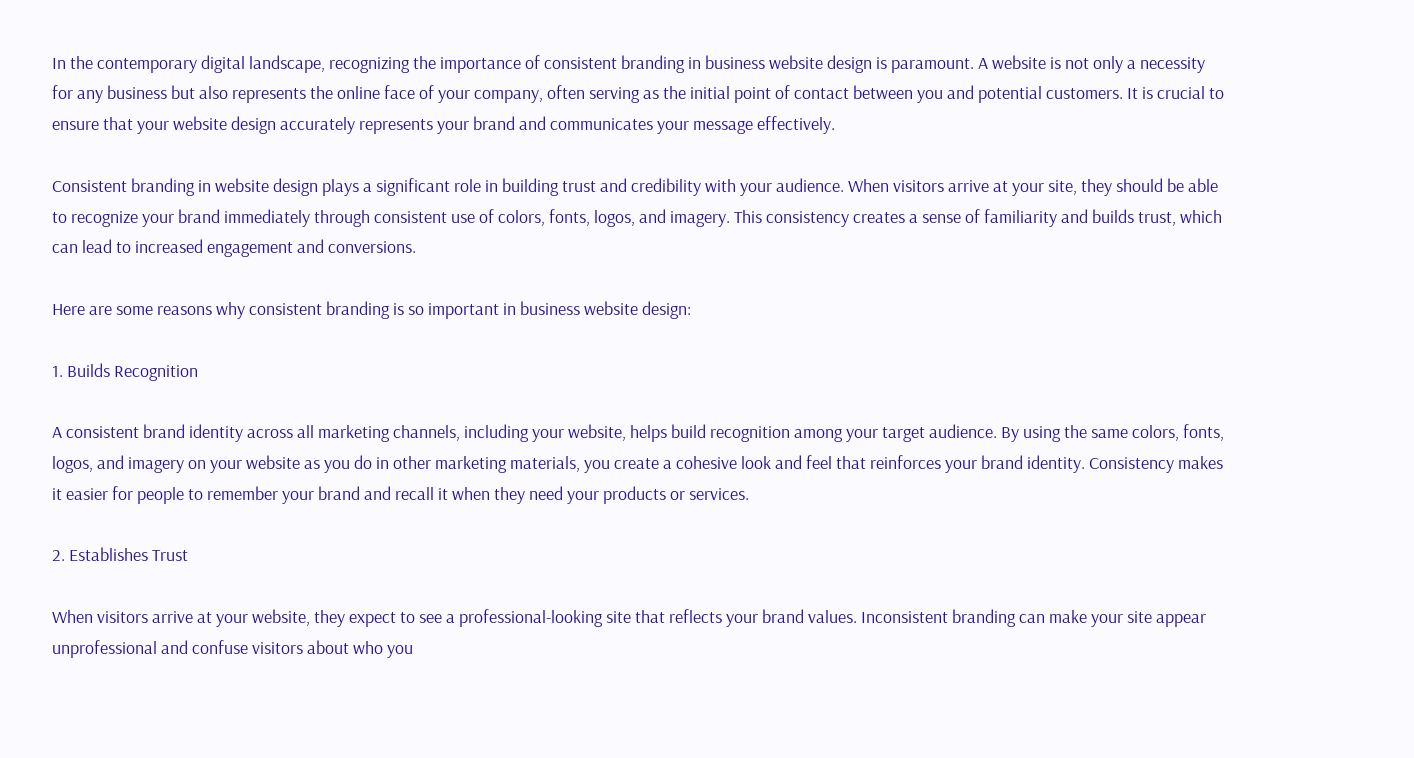In the contemporary digital landscape, recognizing the importance of consistent branding in business website design is paramount. A website is not only a necessity for any business but also represents the online face of your company, often serving as the initial point of contact between you and potential customers. It is crucial to ensure that your website design accurately represents your brand and communicates your message effectively.

Consistent branding in website design plays a significant role in building trust and credibility with your audience. When visitors arrive at your site, they should be able to recognize your brand immediately through consistent use of colors, fonts, logos, and imagery. This consistency creates a sense of familiarity and builds trust, which can lead to increased engagement and conversions.

Here are some reasons why consistent branding is so important in business website design:

1. Builds Recognition

A consistent brand identity across all marketing channels, including your website, helps build recognition among your target audience. By using the same colors, fonts, logos, and imagery on your website as you do in other marketing materials, you create a cohesive look and feel that reinforces your brand identity. Consistency makes it easier for people to remember your brand and recall it when they need your products or services.

2. Establishes Trust

When visitors arrive at your website, they expect to see a professional-looking site that reflects your brand values. Inconsistent branding can make your site appear unprofessional and confuse visitors about who you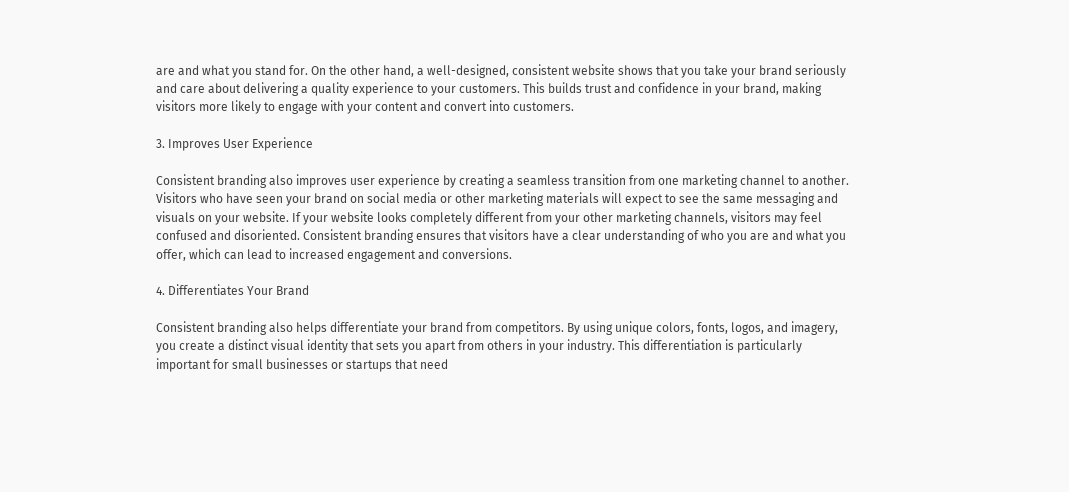are and what you stand for. On the other hand, a well-designed, consistent website shows that you take your brand seriously and care about delivering a quality experience to your customers. This builds trust and confidence in your brand, making visitors more likely to engage with your content and convert into customers.

3. Improves User Experience

Consistent branding also improves user experience by creating a seamless transition from one marketing channel to another. Visitors who have seen your brand on social media or other marketing materials will expect to see the same messaging and visuals on your website. If your website looks completely different from your other marketing channels, visitors may feel confused and disoriented. Consistent branding ensures that visitors have a clear understanding of who you are and what you offer, which can lead to increased engagement and conversions.

4. Differentiates Your Brand

Consistent branding also helps differentiate your brand from competitors. By using unique colors, fonts, logos, and imagery, you create a distinct visual identity that sets you apart from others in your industry. This differentiation is particularly important for small businesses or startups that need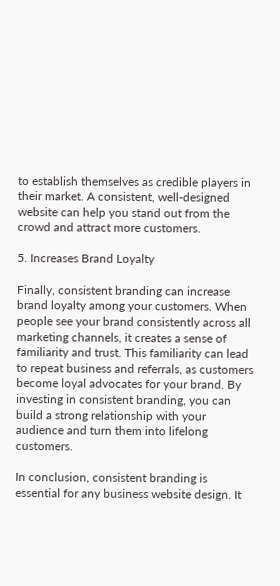to establish themselves as credible players in their market. A consistent, well-designed website can help you stand out from the crowd and attract more customers.

5. Increases Brand Loyalty

Finally, consistent branding can increase brand loyalty among your customers. When people see your brand consistently across all marketing channels, it creates a sense of familiarity and trust. This familiarity can lead to repeat business and referrals, as customers become loyal advocates for your brand. By investing in consistent branding, you can build a strong relationship with your audience and turn them into lifelong customers.

In conclusion, consistent branding is essential for any business website design. It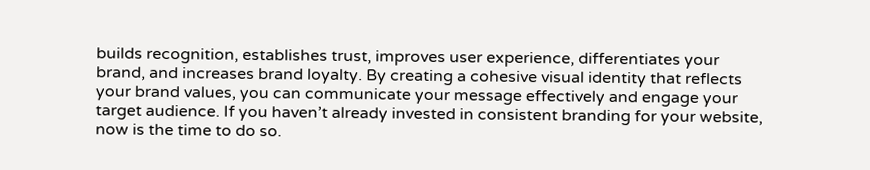builds recognition, establishes trust, improves user experience, differentiates your brand, and increases brand loyalty. By creating a cohesive visual identity that reflects your brand values, you can communicate your message effectively and engage your target audience. If you haven’t already invested in consistent branding for your website, now is the time to do so.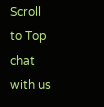Scroll to Top
chat with us